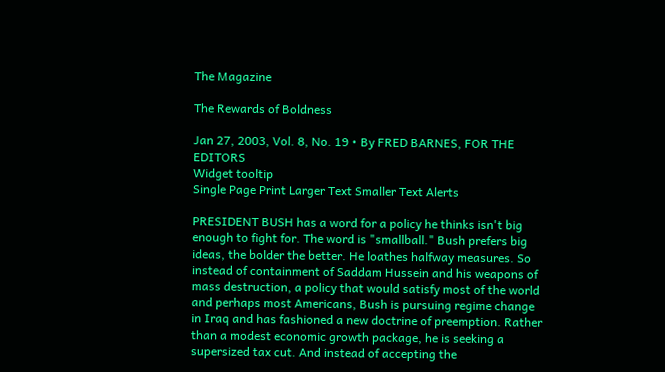The Magazine

The Rewards of Boldness

Jan 27, 2003, Vol. 8, No. 19 • By FRED BARNES, FOR THE EDITORS
Widget tooltip
Single Page Print Larger Text Smaller Text Alerts

PRESIDENT BUSH has a word for a policy he thinks isn't big enough to fight for. The word is "smallball." Bush prefers big ideas, the bolder the better. He loathes halfway measures. So instead of containment of Saddam Hussein and his weapons of mass destruction, a policy that would satisfy most of the world and perhaps most Americans, Bush is pursuing regime change in Iraq and has fashioned a new doctrine of preemption. Rather than a modest economic growth package, he is seeking a supersized tax cut. And instead of accepting the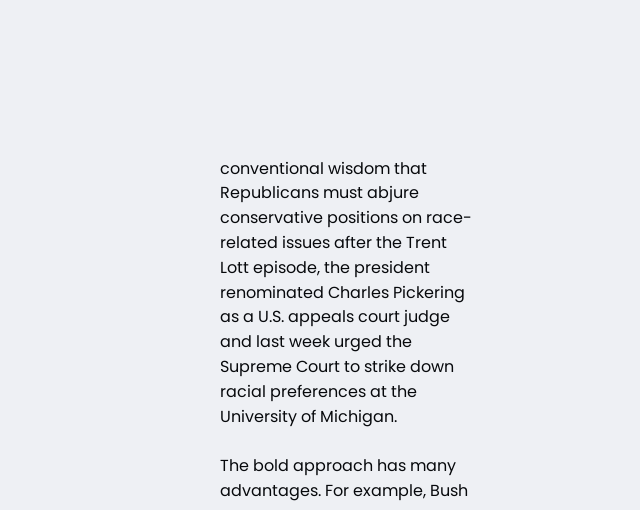conventional wisdom that Republicans must abjure conservative positions on race-related issues after the Trent Lott episode, the president renominated Charles Pickering as a U.S. appeals court judge and last week urged the Supreme Court to strike down racial preferences at the University of Michigan.

The bold approach has many advantages. For example, Bush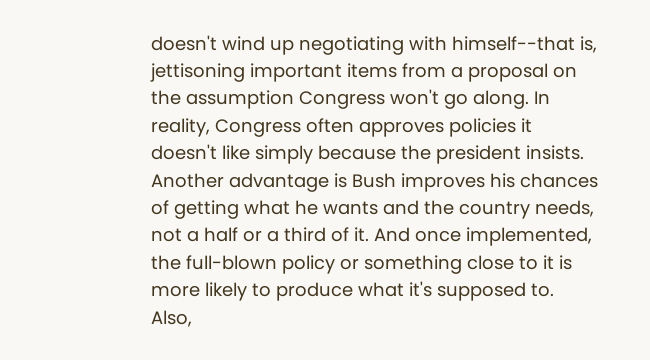doesn't wind up negotiating with himself--that is, jettisoning important items from a proposal on the assumption Congress won't go along. In reality, Congress often approves policies it doesn't like simply because the president insists. Another advantage is Bush improves his chances of getting what he wants and the country needs, not a half or a third of it. And once implemented, the full-blown policy or something close to it is more likely to produce what it's supposed to. Also,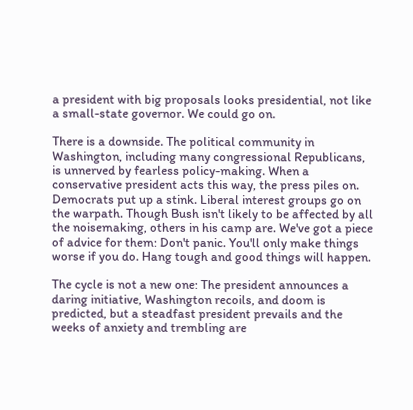a president with big proposals looks presidential, not like a small-state governor. We could go on.

There is a downside. The political community in Washington, including many congressional Republicans, is unnerved by fearless policy-making. When a conservative president acts this way, the press piles on. Democrats put up a stink. Liberal interest groups go on the warpath. Though Bush isn't likely to be affected by all the noisemaking, others in his camp are. We've got a piece of advice for them: Don't panic. You'll only make things worse if you do. Hang tough and good things will happen.

The cycle is not a new one: The president announces a daring initiative, Washington recoils, and doom is predicted, but a steadfast president prevails and the weeks of anxiety and trembling are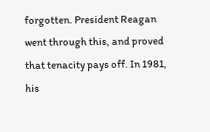forgotten. President Reagan went through this, and proved that tenacity pays off. In 1981, his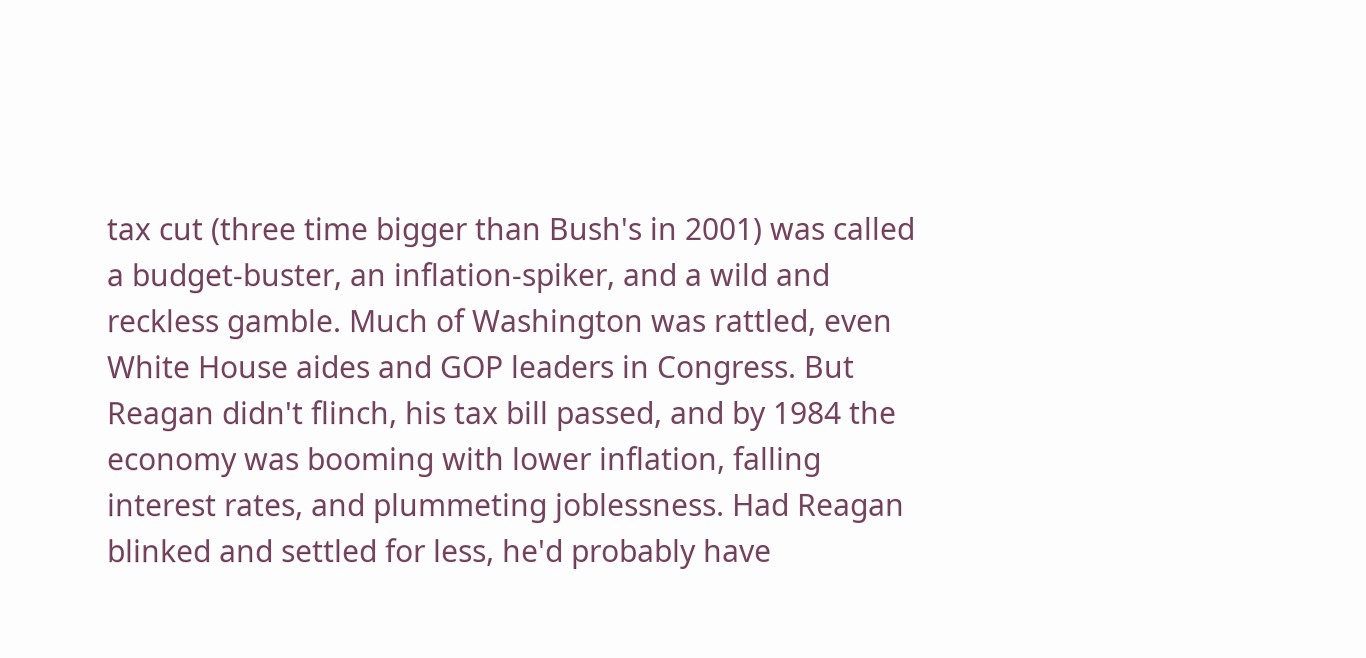tax cut (three time bigger than Bush's in 2001) was called a budget-buster, an inflation-spiker, and a wild and reckless gamble. Much of Washington was rattled, even White House aides and GOP leaders in Congress. But Reagan didn't flinch, his tax bill passed, and by 1984 the economy was booming with lower inflation, falling interest rates, and plummeting joblessness. Had Reagan blinked and settled for less, he'd probably have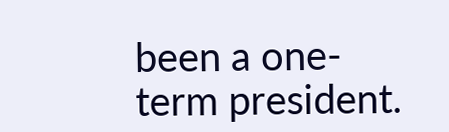been a one-term president.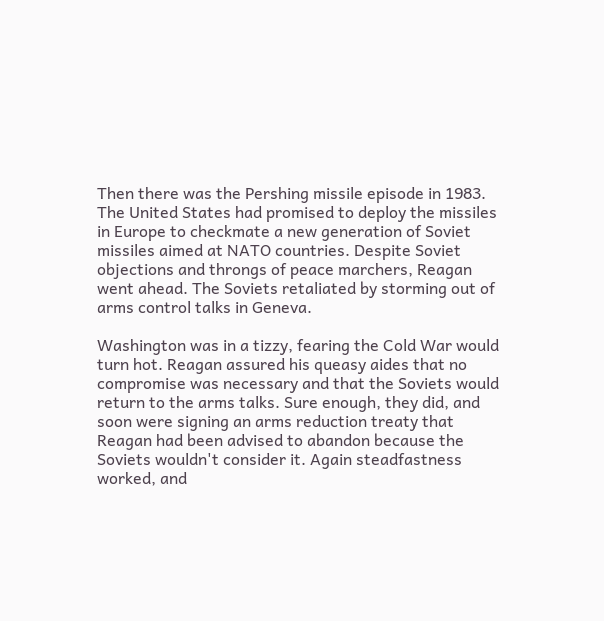Then there was the Pershing missile episode in 1983. The United States had promised to deploy the missiles in Europe to checkmate a new generation of Soviet missiles aimed at NATO countries. Despite Soviet objections and throngs of peace marchers, Reagan went ahead. The Soviets retaliated by storming out of arms control talks in Geneva.

Washington was in a tizzy, fearing the Cold War would turn hot. Reagan assured his queasy aides that no compromise was necessary and that the Soviets would return to the arms talks. Sure enough, they did, and soon were signing an arms reduction treaty that Reagan had been advised to abandon because the Soviets wouldn't consider it. Again steadfastness worked, and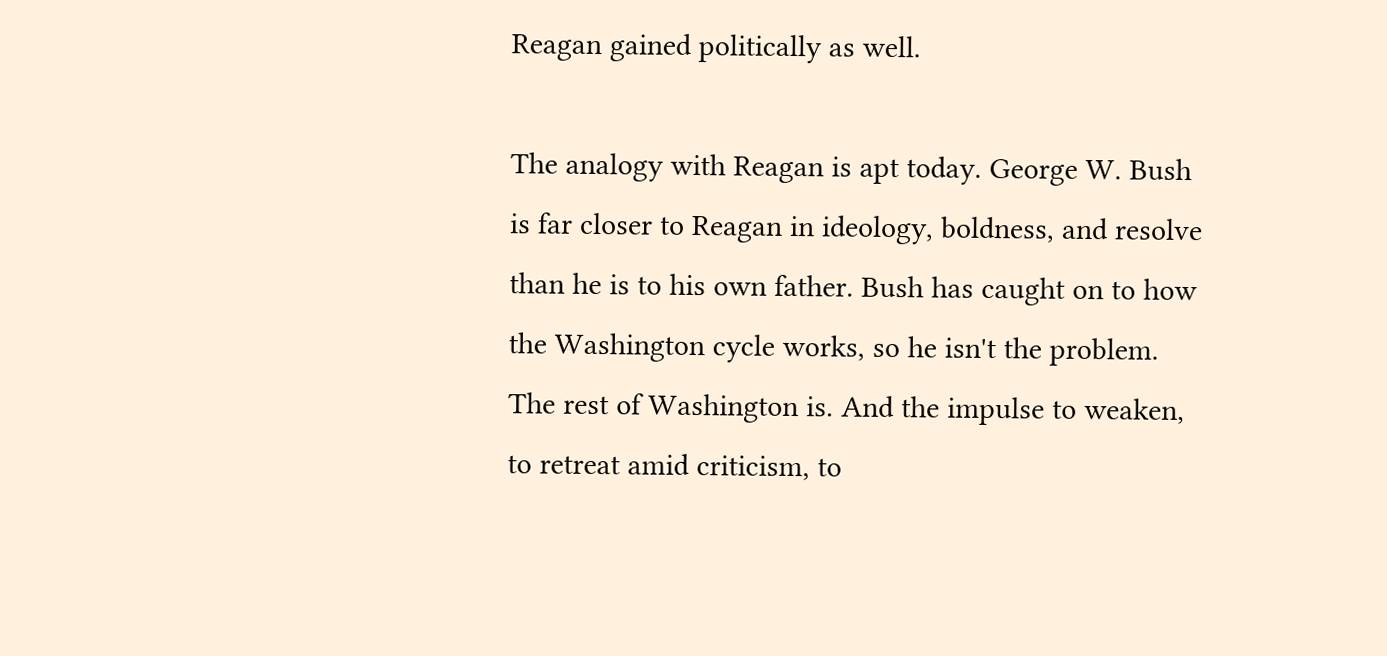Reagan gained politically as well.

The analogy with Reagan is apt today. George W. Bush is far closer to Reagan in ideology, boldness, and resolve than he is to his own father. Bush has caught on to how the Washington cycle works, so he isn't the problem. The rest of Washington is. And the impulse to weaken, to retreat amid criticism, to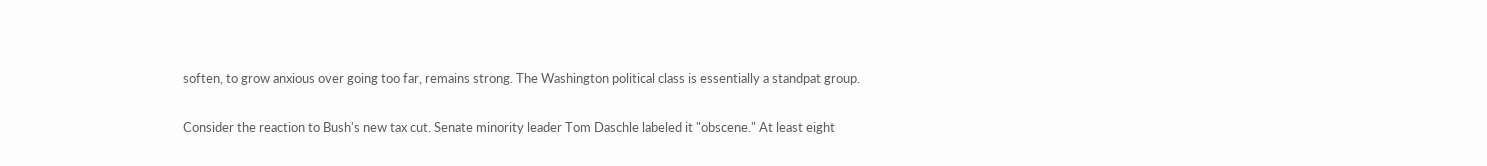soften, to grow anxious over going too far, remains strong. The Washington political class is essentially a standpat group.

Consider the reaction to Bush's new tax cut. Senate minority leader Tom Daschle labeled it "obscene." At least eight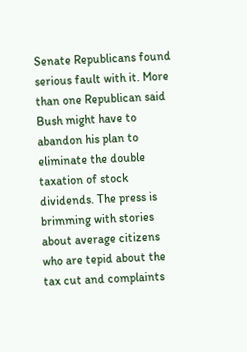Senate Republicans found serious fault with it. More than one Republican said Bush might have to abandon his plan to eliminate the double taxation of stock dividends. The press is brimming with stories about average citizens who are tepid about the tax cut and complaints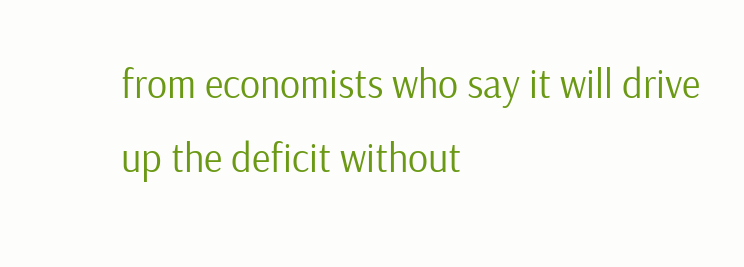from economists who say it will drive up the deficit without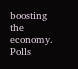boosting the economy. Polls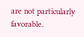are not particularly favorable.